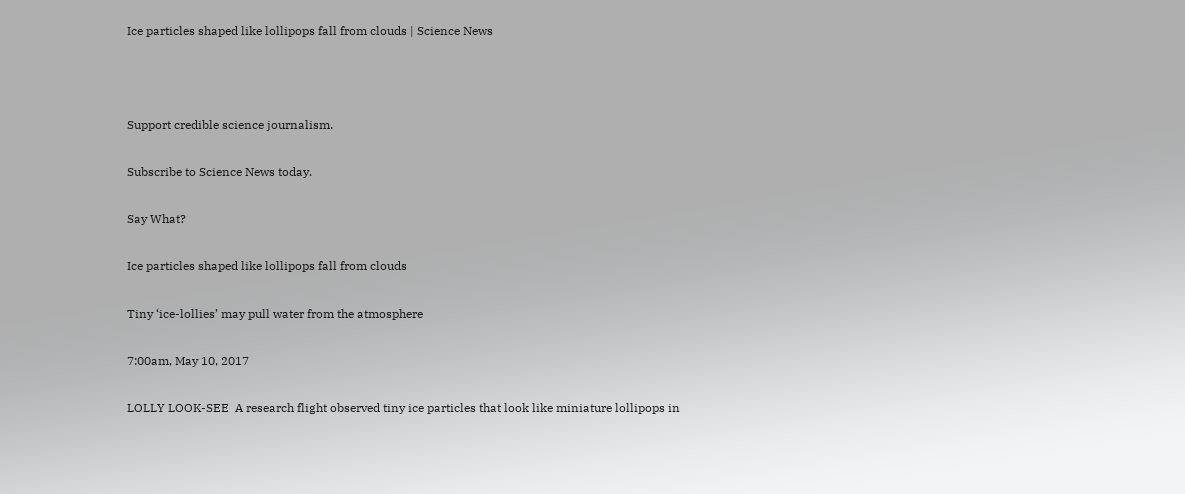Ice particles shaped like lollipops fall from clouds | Science News



Support credible science journalism.

Subscribe to Science News today.

Say What?

Ice particles shaped like lollipops fall from clouds

Tiny ‘ice-lollies’ may pull water from the atmosphere

7:00am, May 10, 2017

LOLLY LOOK-SEE  A research flight observed tiny ice particles that look like miniature lollipops in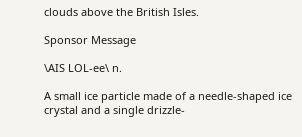clouds above the British Isles.

Sponsor Message

\AIS LOL-ee\ n.

A small ice particle made of a needle-shaped ice crystal and a single drizzle-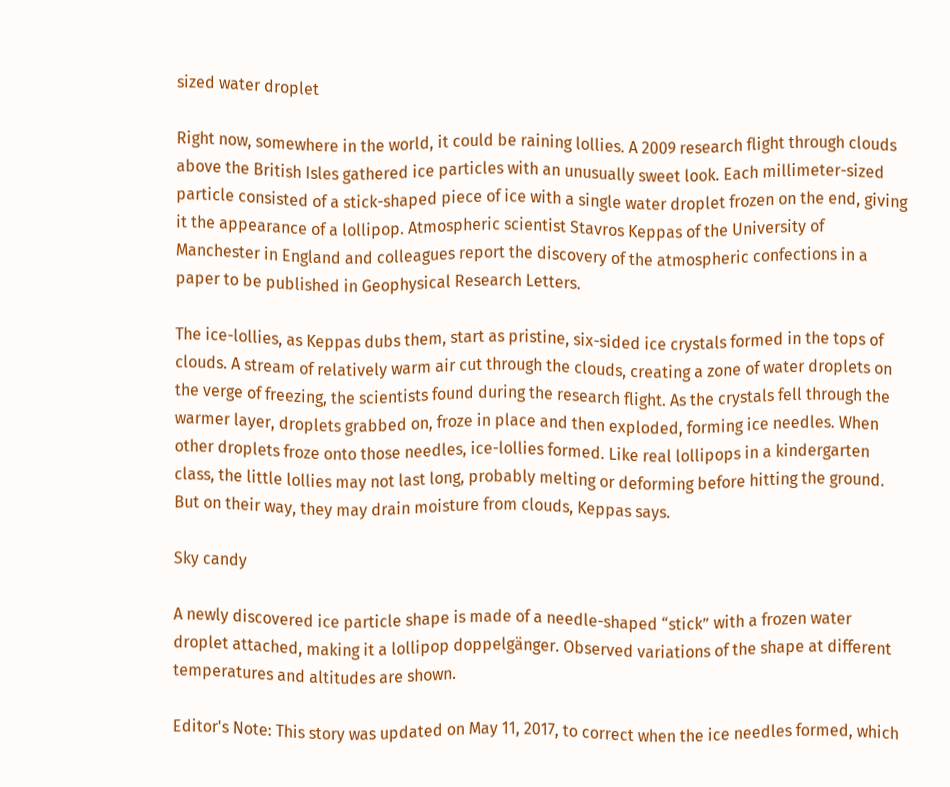sized water droplet

Right now, somewhere in the world, it could be raining lollies. A 2009 research flight through clouds above the British Isles gathered ice particles with an unusually sweet look. Each millimeter-sized particle consisted of a stick-shaped piece of ice with a single water droplet frozen on the end, giving it the appearance of a lollipop. Atmospheric scientist Stavros Keppas of the University of Manchester in England and colleagues report the discovery of the atmospheric confections in a paper to be published in Geophysical Research Letters.

The ice-lollies, as Keppas dubs them, start as pristine, six-sided ice crystals formed in the tops of clouds. A stream of relatively warm air cut through the clouds, creating a zone of water droplets on the verge of freezing, the scientists found during the research flight. As the crystals fell through the warmer layer, droplets grabbed on, froze in place and then exploded, forming ice needles. When other droplets froze onto those needles, ice-lollies formed. Like real lollipops in a kindergarten class, the little lollies may not last long, probably melting or deforming before hitting the ground. But on their way, they may drain moisture from clouds, Keppas says.

Sky candy

A newly discovered ice particle shape is made of a needle-shaped “stick” with a frozen water droplet attached, making it a lollipop doppelgänger. Observed variations of the shape at different temperatures and altitudes are shown.

Editor's Note: This story was updated on May 11, 2017, to correct when the ice needles formed, which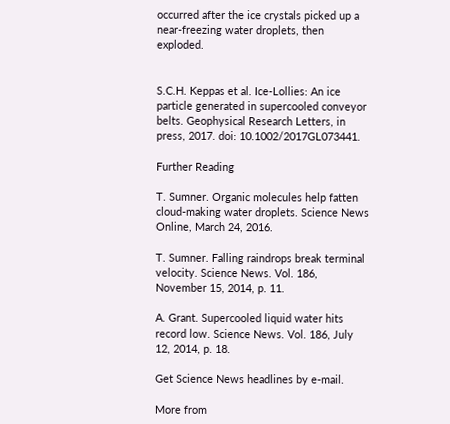occurred after the ice crystals picked up a near-freezing water droplets, then exploded.


S.C.H. Keppas et al. Ice-Lollies: An ice particle generated in supercooled conveyor belts. Geophysical Research Letters, in press, 2017. doi: 10.1002/2017GL073441.

Further Reading

T. Sumner. Organic molecules help fatten cloud-making water droplets. Science News Online, March 24, 2016.

T. Sumner. Falling raindrops break terminal velocity. Science News. Vol. 186, November 15, 2014, p. 11.

A. Grant. Supercooled liquid water hits record low. Science News. Vol. 186, July 12, 2014, p. 18.

Get Science News headlines by e-mail.

More from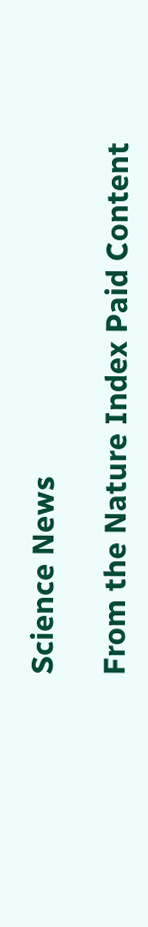Science News

From the Nature Index Paid Content